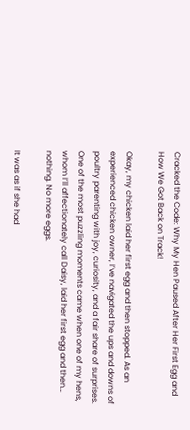Cracked the Code: Why My Hen Paused After Her First Egg and How We Got Back on Track!

Okay, my chicken laid her first egg and then stopped. As an experienced chicken owner, I’ve navigated the ups and downs of poultry parenting with joy, curiosity, and a fair share of surprises. One of the most puzzling moments came when one of my hens, whom I’ll affectionately call Daisy, laid her first egg and then… nothing. No more eggs.

It was as if she had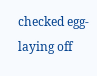checked egg-laying off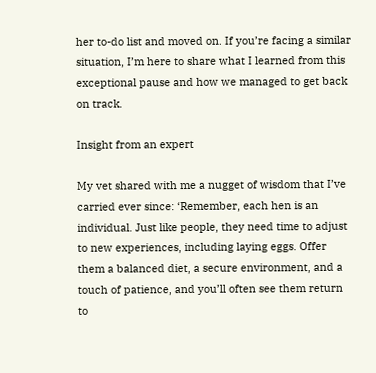her to-do list and moved on. If you’re facing a similar situation, I’m here to share what I learned from this exceptional pause and how we managed to get back on track.

Insight from an expert

My vet shared with me a nugget of wisdom that I’ve carried ever since: ‘Remember, each hen is an individual. Just like people, they need time to adjust to new experiences, including laying eggs. Offer them a balanced diet, a secure environment, and a touch of patience, and you’ll often see them return to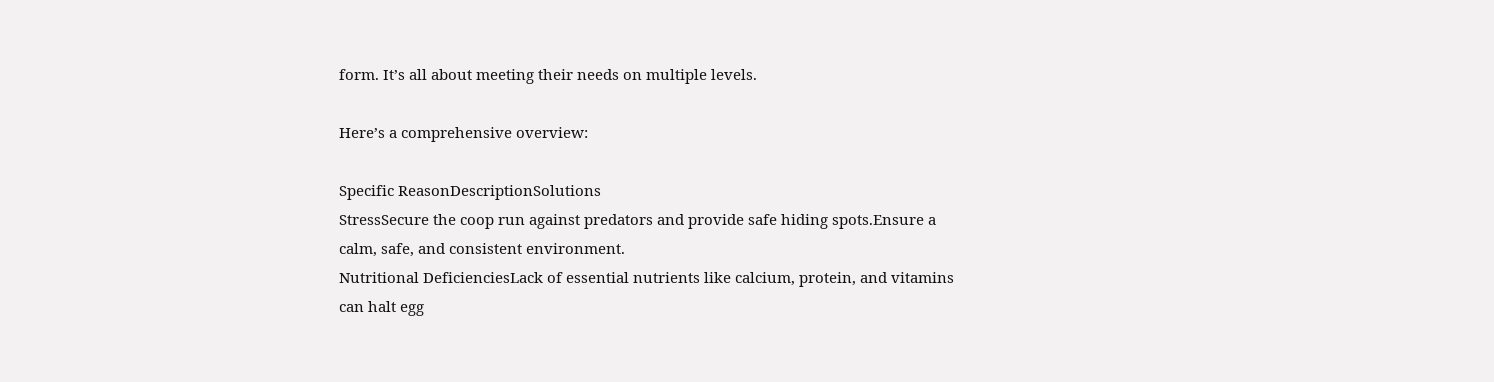form. It’s all about meeting their needs on multiple levels.

Here’s a comprehensive overview:

Specific ReasonDescriptionSolutions
StressSecure the coop run against predators and provide safe hiding spots.Ensure a calm, safe, and consistent environment.
Nutritional DeficienciesLack of essential nutrients like calcium, protein, and vitamins can halt egg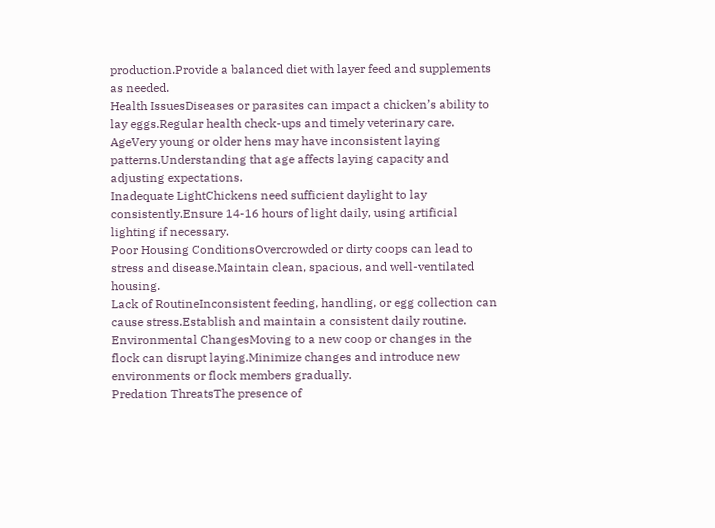production.Provide a balanced diet with layer feed and supplements as needed.
Health IssuesDiseases or parasites can impact a chicken’s ability to lay eggs.Regular health check-ups and timely veterinary care.
AgeVery young or older hens may have inconsistent laying patterns.Understanding that age affects laying capacity and adjusting expectations.
Inadequate LightChickens need sufficient daylight to lay consistently.Ensure 14-16 hours of light daily, using artificial lighting if necessary.
Poor Housing ConditionsOvercrowded or dirty coops can lead to stress and disease.Maintain clean, spacious, and well-ventilated housing.
Lack of RoutineInconsistent feeding, handling, or egg collection can cause stress.Establish and maintain a consistent daily routine.
Environmental ChangesMoving to a new coop or changes in the flock can disrupt laying.Minimize changes and introduce new environments or flock members gradually.
Predation ThreatsThe presence of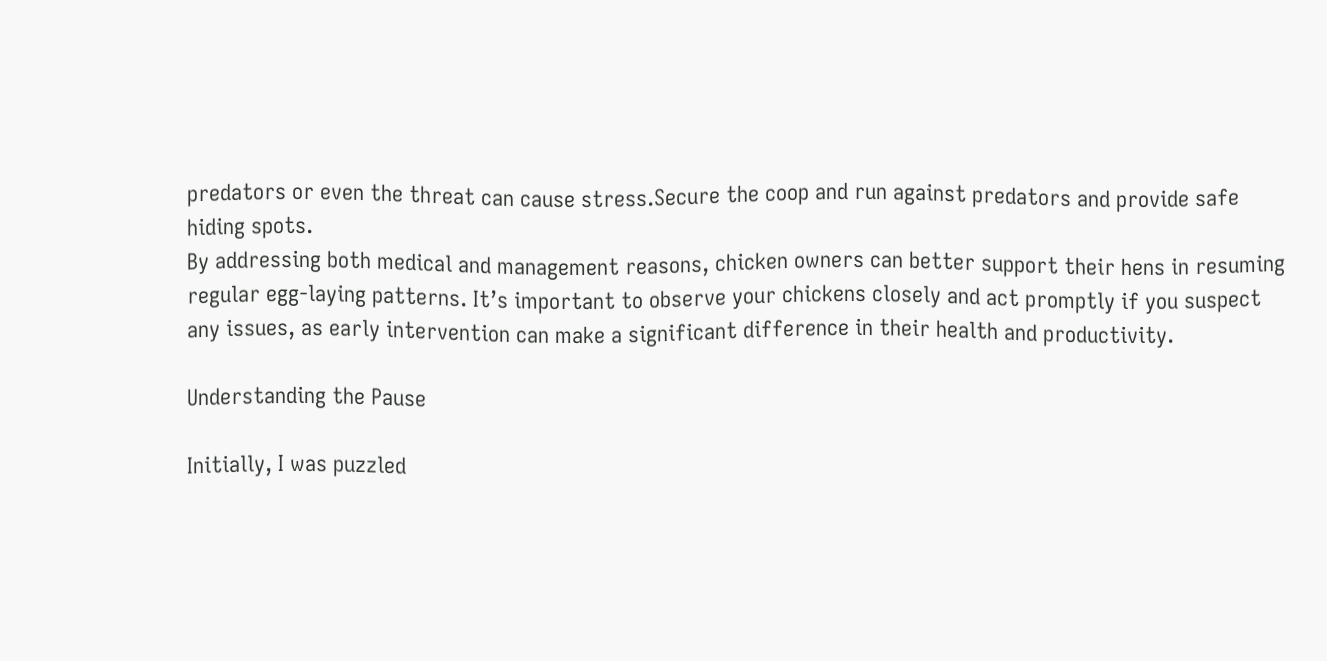predators or even the threat can cause stress.Secure the coop and run against predators and provide safe hiding spots.
By addressing both medical and management reasons, chicken owners can better support their hens in resuming regular egg-laying patterns. It’s important to observe your chickens closely and act promptly if you suspect any issues, as early intervention can make a significant difference in their health and productivity.

Understanding the Pause

Initially, I was puzzled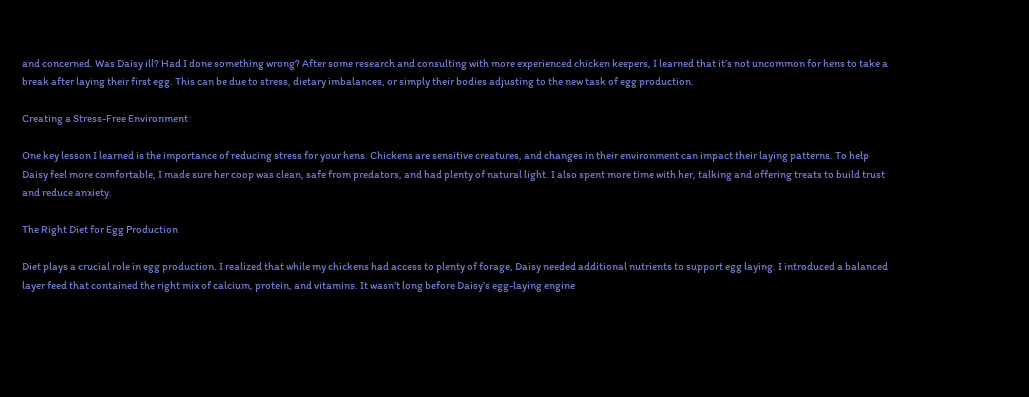and concerned. Was Daisy ill? Had I done something wrong? After some research and consulting with more experienced chicken keepers, I learned that it’s not uncommon for hens to take a break after laying their first egg. This can be due to stress, dietary imbalances, or simply their bodies adjusting to the new task of egg production.

Creating a Stress-Free Environment

One key lesson I learned is the importance of reducing stress for your hens. Chickens are sensitive creatures, and changes in their environment can impact their laying patterns. To help Daisy feel more comfortable, I made sure her coop was clean, safe from predators, and had plenty of natural light. I also spent more time with her, talking and offering treats to build trust and reduce anxiety.

The Right Diet for Egg Production

Diet plays a crucial role in egg production. I realized that while my chickens had access to plenty of forage, Daisy needed additional nutrients to support egg laying. I introduced a balanced layer feed that contained the right mix of calcium, protein, and vitamins. It wasn’t long before Daisy’s egg-laying engine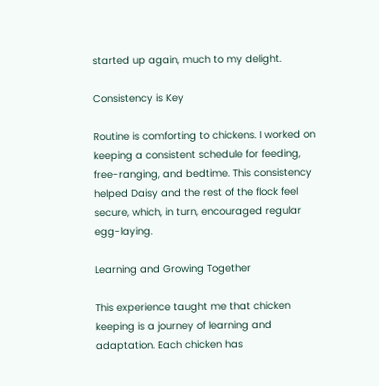started up again, much to my delight.

Consistency is Key

Routine is comforting to chickens. I worked on keeping a consistent schedule for feeding, free-ranging, and bedtime. This consistency helped Daisy and the rest of the flock feel secure, which, in turn, encouraged regular egg-laying.

Learning and Growing Together

This experience taught me that chicken keeping is a journey of learning and adaptation. Each chicken has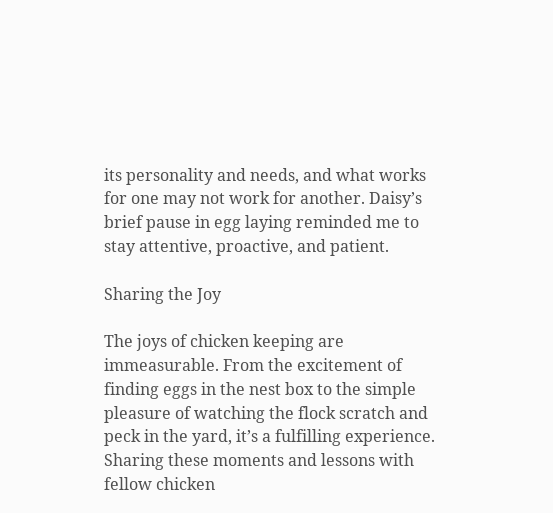its personality and needs, and what works for one may not work for another. Daisy’s brief pause in egg laying reminded me to stay attentive, proactive, and patient.

Sharing the Joy

The joys of chicken keeping are immeasurable. From the excitement of finding eggs in the nest box to the simple pleasure of watching the flock scratch and peck in the yard, it’s a fulfilling experience. Sharing these moments and lessons with fellow chicken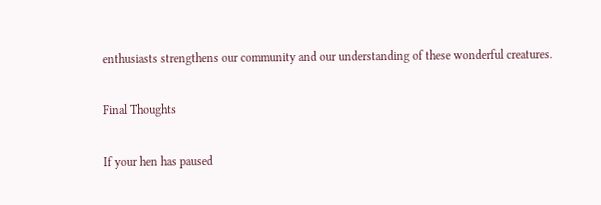enthusiasts strengthens our community and our understanding of these wonderful creatures.

Final Thoughts

If your hen has paused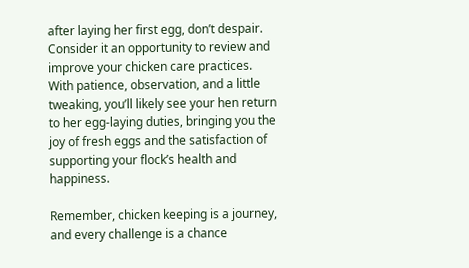after laying her first egg, don’t despair. Consider it an opportunity to review and improve your chicken care practices. With patience, observation, and a little tweaking, you’ll likely see your hen return to her egg-laying duties, bringing you the joy of fresh eggs and the satisfaction of supporting your flock’s health and happiness.

Remember, chicken keeping is a journey, and every challenge is a chance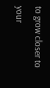to grow closer to your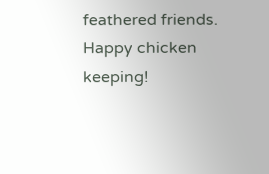feathered friends. Happy chicken keeping!